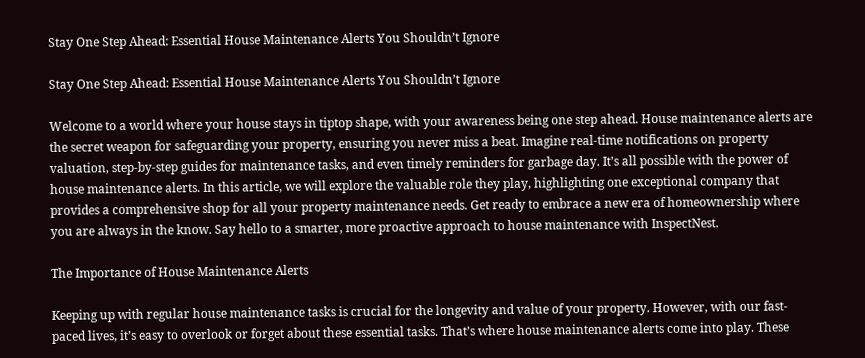Stay One Step Ahead: Essential House Maintenance Alerts You Shouldn’t Ignore

Stay One Step Ahead: Essential House Maintenance Alerts You Shouldn’t Ignore

Welcome to a world where your house stays in tiptop shape, with your awareness being one step ahead. House maintenance alerts are the secret weapon for safeguarding your property, ensuring you never miss a beat. Imagine real-time notifications on property valuation, step-by-step guides for maintenance tasks, and even timely reminders for garbage day. It’s all possible with the power of house maintenance alerts. In this article, we will explore the valuable role they play, highlighting one exceptional company that provides a comprehensive shop for all your property maintenance needs. Get ready to embrace a new era of homeownership where you are always in the know. Say hello to a smarter, more proactive approach to house maintenance with InspectNest.

The Importance of House Maintenance Alerts

Keeping up with regular house maintenance tasks is crucial for the longevity and value of your property. However, with our fast-paced lives, it’s easy to overlook or forget about these essential tasks. That’s where house maintenance alerts come into play. These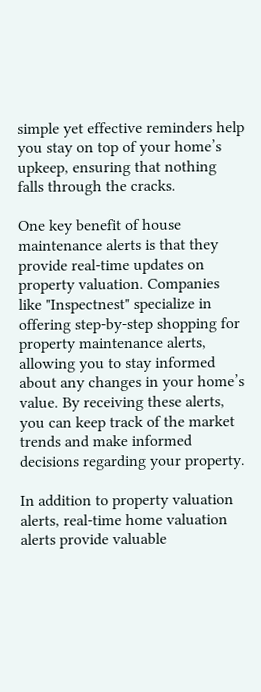simple yet effective reminders help you stay on top of your home’s upkeep, ensuring that nothing falls through the cracks.

One key benefit of house maintenance alerts is that they provide real-time updates on property valuation. Companies like "Inspectnest" specialize in offering step-by-step shopping for property maintenance alerts, allowing you to stay informed about any changes in your home’s value. By receiving these alerts, you can keep track of the market trends and make informed decisions regarding your property.

In addition to property valuation alerts, real-time home valuation alerts provide valuable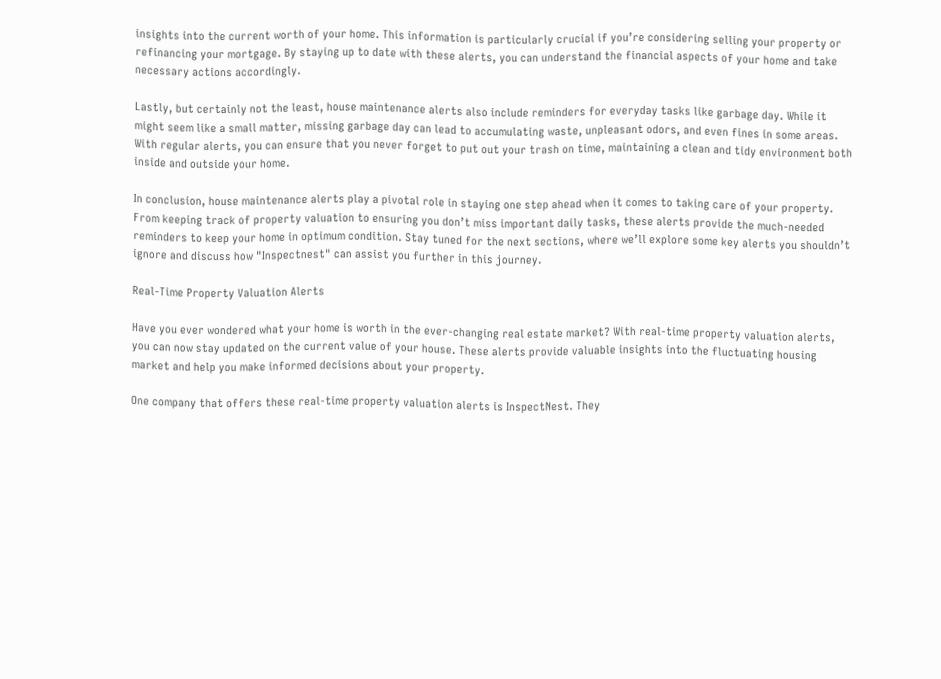insights into the current worth of your home. This information is particularly crucial if you’re considering selling your property or refinancing your mortgage. By staying up to date with these alerts, you can understand the financial aspects of your home and take necessary actions accordingly.

Lastly, but certainly not the least, house maintenance alerts also include reminders for everyday tasks like garbage day. While it might seem like a small matter, missing garbage day can lead to accumulating waste, unpleasant odors, and even fines in some areas. With regular alerts, you can ensure that you never forget to put out your trash on time, maintaining a clean and tidy environment both inside and outside your home.

In conclusion, house maintenance alerts play a pivotal role in staying one step ahead when it comes to taking care of your property. From keeping track of property valuation to ensuring you don’t miss important daily tasks, these alerts provide the much-needed reminders to keep your home in optimum condition. Stay tuned for the next sections, where we’ll explore some key alerts you shouldn’t ignore and discuss how "Inspectnest" can assist you further in this journey.

Real-Time Property Valuation Alerts

Have you ever wondered what your home is worth in the ever-changing real estate market? With real-time property valuation alerts, you can now stay updated on the current value of your house. These alerts provide valuable insights into the fluctuating housing market and help you make informed decisions about your property.

One company that offers these real-time property valuation alerts is InspectNest. They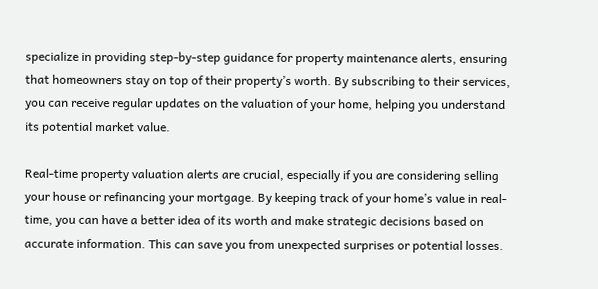specialize in providing step-by-step guidance for property maintenance alerts, ensuring that homeowners stay on top of their property’s worth. By subscribing to their services, you can receive regular updates on the valuation of your home, helping you understand its potential market value.

Real-time property valuation alerts are crucial, especially if you are considering selling your house or refinancing your mortgage. By keeping track of your home’s value in real-time, you can have a better idea of its worth and make strategic decisions based on accurate information. This can save you from unexpected surprises or potential losses.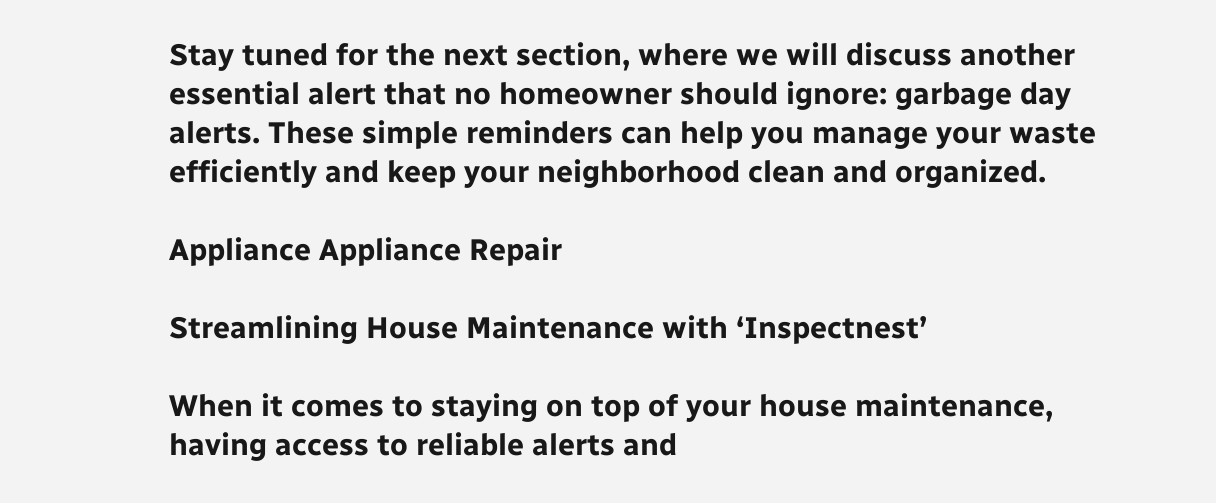Stay tuned for the next section, where we will discuss another essential alert that no homeowner should ignore: garbage day alerts. These simple reminders can help you manage your waste efficiently and keep your neighborhood clean and organized.

Appliance Appliance Repair

Streamlining House Maintenance with ‘Inspectnest’

When it comes to staying on top of your house maintenance, having access to reliable alerts and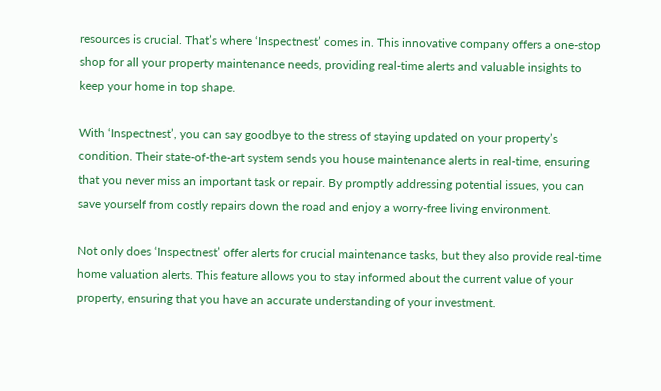resources is crucial. That’s where ‘Inspectnest’ comes in. This innovative company offers a one-stop shop for all your property maintenance needs, providing real-time alerts and valuable insights to keep your home in top shape.

With ‘Inspectnest’, you can say goodbye to the stress of staying updated on your property’s condition. Their state-of-the-art system sends you house maintenance alerts in real-time, ensuring that you never miss an important task or repair. By promptly addressing potential issues, you can save yourself from costly repairs down the road and enjoy a worry-free living environment.

Not only does ‘Inspectnest’ offer alerts for crucial maintenance tasks, but they also provide real-time home valuation alerts. This feature allows you to stay informed about the current value of your property, ensuring that you have an accurate understanding of your investment.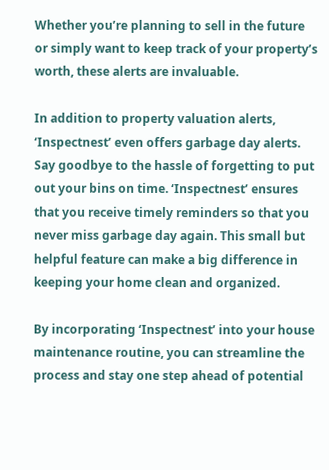Whether you’re planning to sell in the future or simply want to keep track of your property’s worth, these alerts are invaluable.

In addition to property valuation alerts, ‘Inspectnest’ even offers garbage day alerts. Say goodbye to the hassle of forgetting to put out your bins on time. ‘Inspectnest’ ensures that you receive timely reminders so that you never miss garbage day again. This small but helpful feature can make a big difference in keeping your home clean and organized.

By incorporating ‘Inspectnest’ into your house maintenance routine, you can streamline the process and stay one step ahead of potential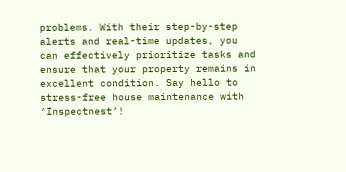problems. With their step-by-step alerts and real-time updates, you can effectively prioritize tasks and ensure that your property remains in excellent condition. Say hello to stress-free house maintenance with ‘Inspectnest’!